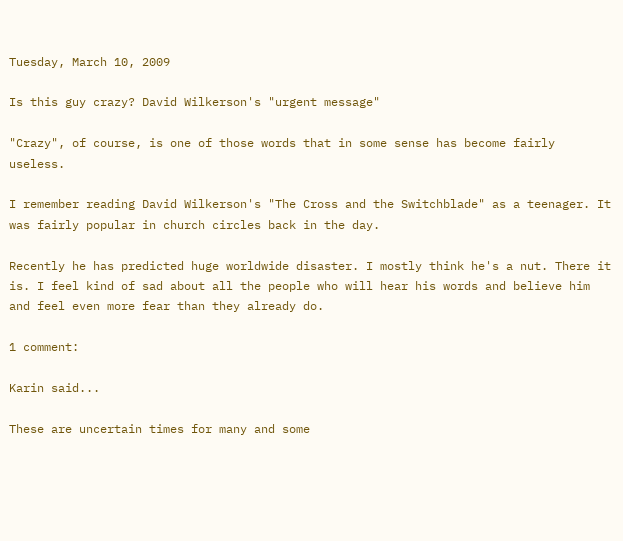Tuesday, March 10, 2009

Is this guy crazy? David Wilkerson's "urgent message"

"Crazy", of course, is one of those words that in some sense has become fairly useless.

I remember reading David Wilkerson's "The Cross and the Switchblade" as a teenager. It was fairly popular in church circles back in the day.

Recently he has predicted huge worldwide disaster. I mostly think he's a nut. There it is. I feel kind of sad about all the people who will hear his words and believe him and feel even more fear than they already do.

1 comment:

Karin said...

These are uncertain times for many and some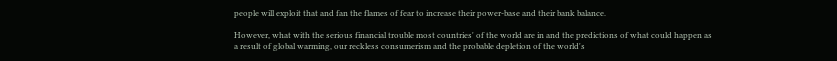people will exploit that and fan the flames of fear to increase their power-base and their bank balance.

However, what with the serious financial trouble most countries' of the world are in and the predictions of what could happen as a result of global warming, our reckless consumerism and the probable depletion of the world's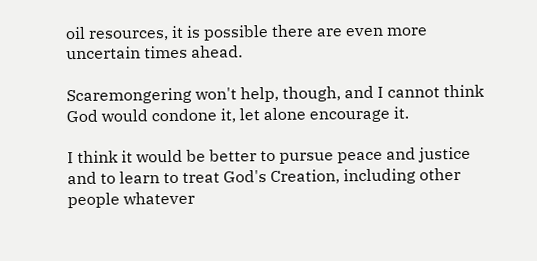oil resources, it is possible there are even more uncertain times ahead.

Scaremongering won't help, though, and I cannot think God would condone it, let alone encourage it.

I think it would be better to pursue peace and justice and to learn to treat God's Creation, including other people whatever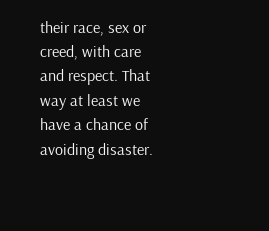their race, sex or creed, with care and respect. That way at least we have a chance of avoiding disaster.